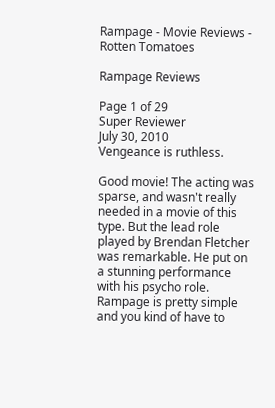Rampage - Movie Reviews - Rotten Tomatoes

Rampage Reviews

Page 1 of 29
Super Reviewer
July 30, 2010
Vengeance is ruthless.

Good movie! The acting was sparse, and wasn't really needed in a movie of this type. But the lead role played by Brendan Fletcher was remarkable. He put on a stunning performance with his psycho role. Rampage is pretty simple and you kind of have to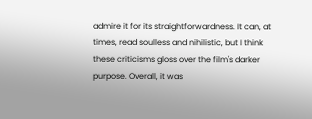admire it for its straightforwardness. It can, at times, read soulless and nihilistic, but I think these criticisms gloss over the film's darker purpose. Overall, it was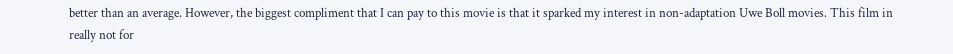better than an average. However, the biggest compliment that I can pay to this movie is that it sparked my interest in non-adaptation Uwe Boll movies. This film in really not for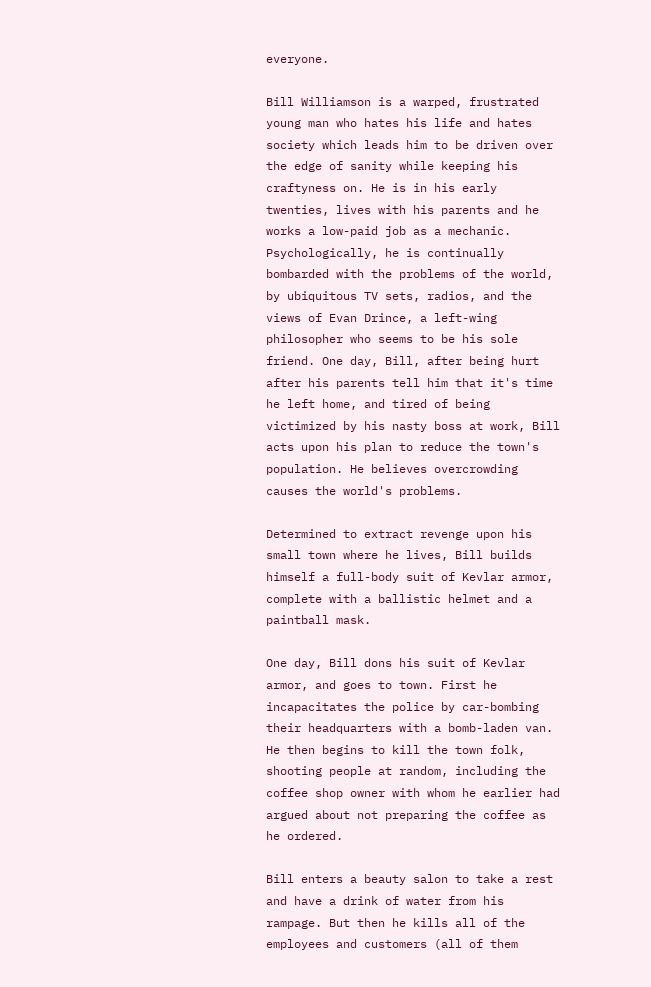everyone.

Bill Williamson is a warped, frustrated young man who hates his life and hates society which leads him to be driven over the edge of sanity while keeping his craftyness on. He is in his early twenties, lives with his parents and he works a low-paid job as a mechanic. Psychologically, he is continually bombarded with the problems of the world, by ubiquitous TV sets, radios, and the views of Evan Drince, a left-wing philosopher who seems to be his sole friend. One day, Bill, after being hurt after his parents tell him that it's time he left home, and tired of being victimized by his nasty boss at work, Bill acts upon his plan to reduce the town's population. He believes overcrowding causes the world's problems.

Determined to extract revenge upon his small town where he lives, Bill builds himself a full-body suit of Kevlar armor, complete with a ballistic helmet and a paintball mask.

One day, Bill dons his suit of Kevlar armor, and goes to town. First he incapacitates the police by car-bombing their headquarters with a bomb-laden van. He then begins to kill the town folk, shooting people at random, including the coffee shop owner with whom he earlier had argued about not preparing the coffee as he ordered.

Bill enters a beauty salon to take a rest and have a drink of water from his rampage. But then he kills all of the employees and customers (all of them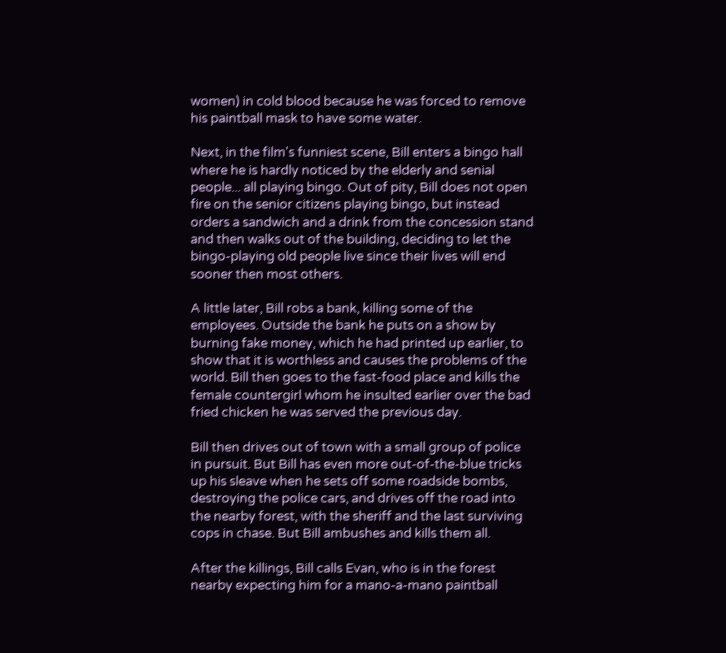women) in cold blood because he was forced to remove his paintball mask to have some water.

Next, in the film's funniest scene, Bill enters a bingo hall where he is hardly noticed by the elderly and senial people... all playing bingo. Out of pity, Bill does not open fire on the senior citizens playing bingo, but instead orders a sandwich and a drink from the concession stand and then walks out of the building, deciding to let the bingo-playing old people live since their lives will end sooner then most others.

A little later, Bill robs a bank, killing some of the employees. Outside the bank he puts on a show by burning fake money, which he had printed up earlier, to show that it is worthless and causes the problems of the world. Bill then goes to the fast-food place and kills the female countergirl whom he insulted earlier over the bad fried chicken he was served the previous day.

Bill then drives out of town with a small group of police in pursuit. But Bill has even more out-of-the-blue tricks up his sleave when he sets off some roadside bombs, destroying the police cars, and drives off the road into the nearby forest, with the sheriff and the last surviving cops in chase. But Bill ambushes and kills them all.

After the killings, Bill calls Evan, who is in the forest nearby expecting him for a mano-a-mano paintball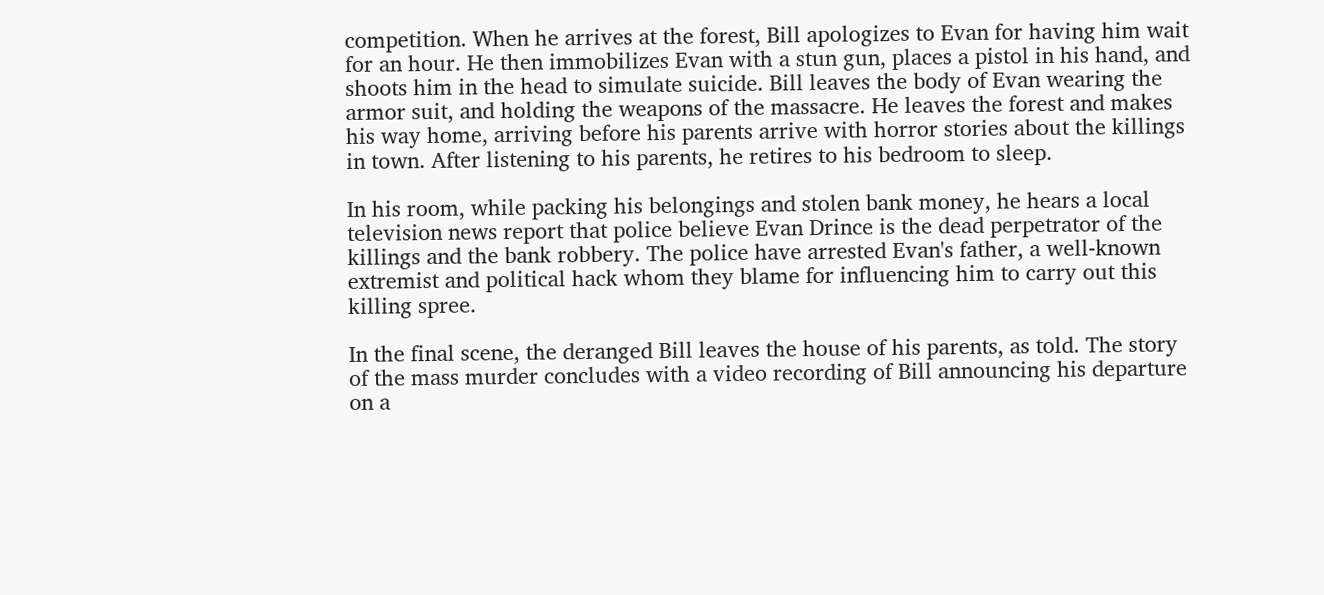competition. When he arrives at the forest, Bill apologizes to Evan for having him wait for an hour. He then immobilizes Evan with a stun gun, places a pistol in his hand, and shoots him in the head to simulate suicide. Bill leaves the body of Evan wearing the armor suit, and holding the weapons of the massacre. He leaves the forest and makes his way home, arriving before his parents arrive with horror stories about the killings in town. After listening to his parents, he retires to his bedroom to sleep.

In his room, while packing his belongings and stolen bank money, he hears a local television news report that police believe Evan Drince is the dead perpetrator of the killings and the bank robbery. The police have arrested Evan's father, a well-known extremist and political hack whom they blame for influencing him to carry out this killing spree.

In the final scene, the deranged Bill leaves the house of his parents, as told. The story of the mass murder concludes with a video recording of Bill announcing his departure on a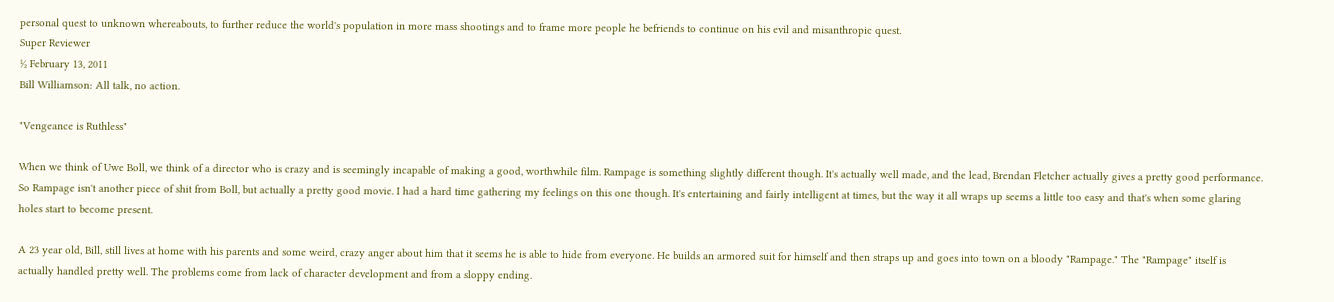personal quest to unknown whereabouts, to further reduce the world's population in more mass shootings and to frame more people he befriends to continue on his evil and misanthropic quest.
Super Reviewer
½ February 13, 2011
Bill Williamson: All talk, no action.

"Vengeance is Ruthless"

When we think of Uwe Boll, we think of a director who is crazy and is seemingly incapable of making a good, worthwhile film. Rampage is something slightly different though. It's actually well made, and the lead, Brendan Fletcher actually gives a pretty good performance. So Rampage isn't another piece of shit from Boll, but actually a pretty good movie. I had a hard time gathering my feelings on this one though. It's entertaining and fairly intelligent at times, but the way it all wraps up seems a little too easy and that's when some glaring holes start to become present.

A 23 year old, Bill, still lives at home with his parents and some weird, crazy anger about him that it seems he is able to hide from everyone. He builds an armored suit for himself and then straps up and goes into town on a bloody "Rampage." The "Rampage" itself is actually handled pretty well. The problems come from lack of character development and from a sloppy ending.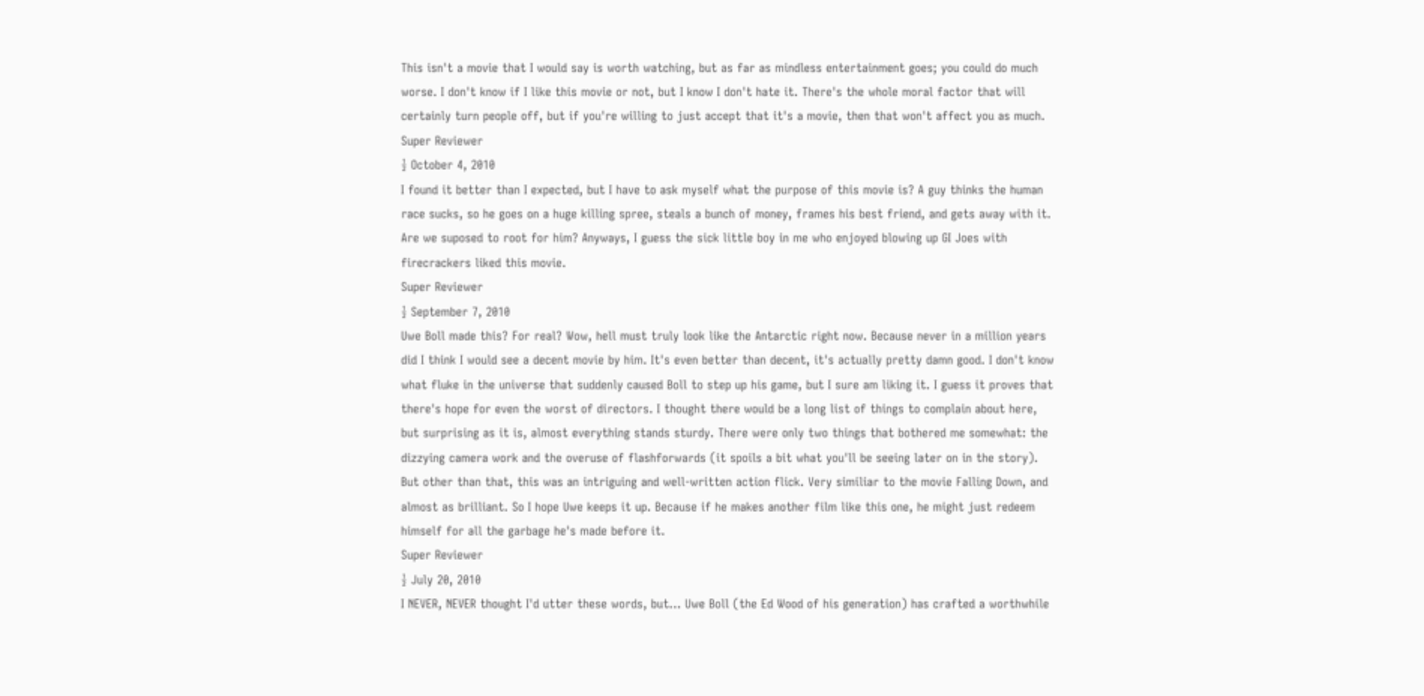This isn't a movie that I would say is worth watching, but as far as mindless entertainment goes; you could do much worse. I don't know if I like this movie or not, but I know I don't hate it. There's the whole moral factor that will certainly turn people off, but if you're willing to just accept that it's a movie, then that won't affect you as much.
Super Reviewer
½ October 4, 2010
I found it better than I expected, but I have to ask myself what the purpose of this movie is? A guy thinks the human race sucks, so he goes on a huge killing spree, steals a bunch of money, frames his best friend, and gets away with it. Are we suposed to root for him? Anyways, I guess the sick little boy in me who enjoyed blowing up GI Joes with firecrackers liked this movie.
Super Reviewer
½ September 7, 2010
Uwe Boll made this? For real? Wow, hell must truly look like the Antarctic right now. Because never in a million years did I think I would see a decent movie by him. It's even better than decent, it's actually pretty damn good. I don't know what fluke in the universe that suddenly caused Boll to step up his game, but I sure am liking it. I guess it proves that there's hope for even the worst of directors. I thought there would be a long list of things to complain about here, but surprising as it is, almost everything stands sturdy. There were only two things that bothered me somewhat: the dizzying camera work and the overuse of flashforwards (it spoils a bit what you'll be seeing later on in the story). But other than that, this was an intriguing and well-written action flick. Very similiar to the movie Falling Down, and almost as brilliant. So I hope Uwe keeps it up. Because if he makes another film like this one, he might just redeem himself for all the garbage he's made before it.
Super Reviewer
½ July 20, 2010
I NEVER, NEVER thought I'd utter these words, but... Uwe Boll (the Ed Wood of his generation) has crafted a worthwhile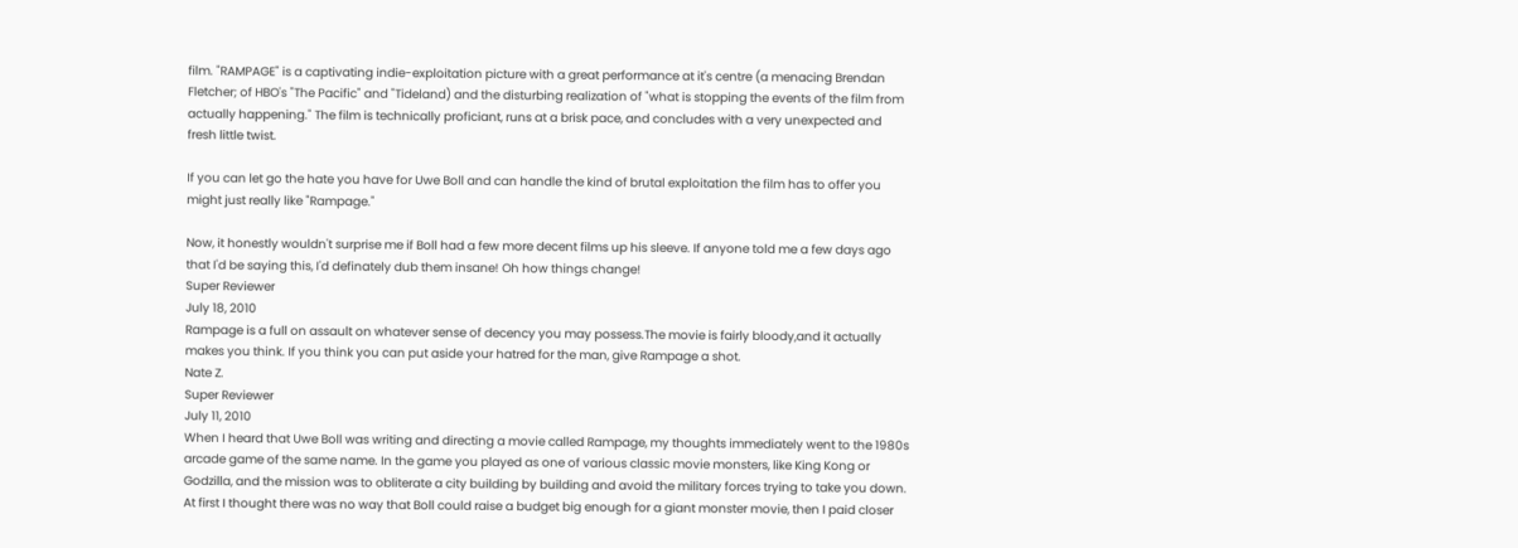film. "RAMPAGE" is a captivating indie-exploitation picture with a great performance at it's centre (a menacing Brendan Fletcher; of HBO's "The Pacific" and "Tideland) and the disturbing realization of "what is stopping the events of the film from actually happening." The film is technically proficiant, runs at a brisk pace, and concludes with a very unexpected and fresh little twist.

If you can let go the hate you have for Uwe Boll and can handle the kind of brutal exploitation the film has to offer you might just really like "Rampage."

Now, it honestly wouldn't surprise me if Boll had a few more decent films up his sleeve. If anyone told me a few days ago that I'd be saying this, I'd definately dub them insane! Oh how things change!
Super Reviewer
July 18, 2010
Rampage is a full on assault on whatever sense of decency you may possess.The movie is fairly bloody,and it actually makes you think. If you think you can put aside your hatred for the man, give Rampage a shot.
Nate Z.
Super Reviewer
July 11, 2010
When I heard that Uwe Boll was writing and directing a movie called Rampage, my thoughts immediately went to the 1980s arcade game of the same name. In the game you played as one of various classic movie monsters, like King Kong or Godzilla, and the mission was to obliterate a city building by building and avoid the military forces trying to take you down. At first I thought there was no way that Boll could raise a budget big enough for a giant monster movie, then I paid closer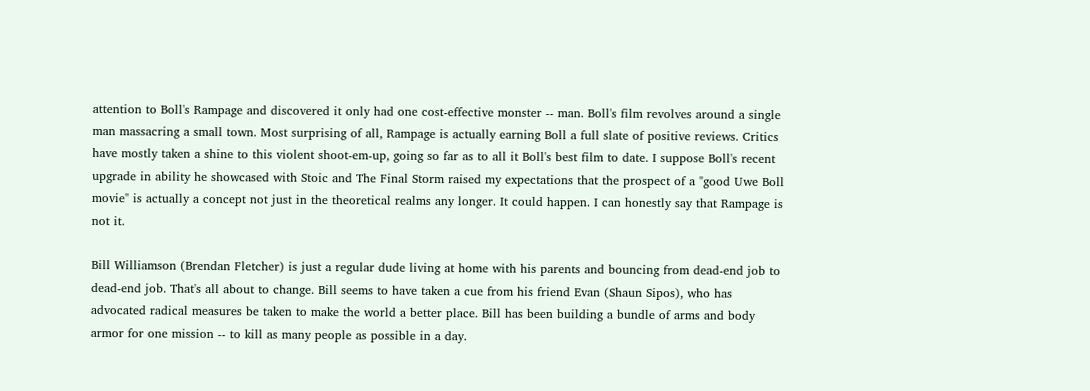attention to Boll's Rampage and discovered it only had one cost-effective monster -- man. Boll's film revolves around a single man massacring a small town. Most surprising of all, Rampage is actually earning Boll a full slate of positive reviews. Critics have mostly taken a shine to this violent shoot-em-up, going so far as to all it Boll's best film to date. I suppose Boll's recent upgrade in ability he showcased with Stoic and The Final Storm raised my expectations that the prospect of a "good Uwe Boll movie" is actually a concept not just in the theoretical realms any longer. It could happen. I can honestly say that Rampage is not it.

Bill Williamson (Brendan Fletcher) is just a regular dude living at home with his parents and bouncing from dead-end job to dead-end job. That's all about to change. Bill seems to have taken a cue from his friend Evan (Shaun Sipos), who has advocated radical measures be taken to make the world a better place. Bill has been building a bundle of arms and body armor for one mission -- to kill as many people as possible in a day.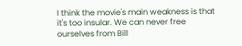I think the movie's main weakness is that it's too insular. We can never free ourselves from Bill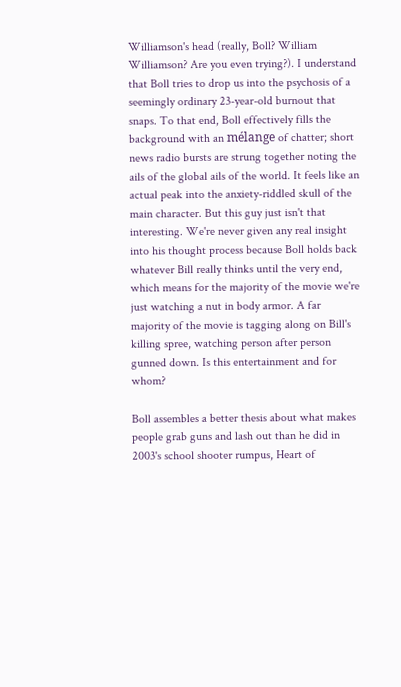Williamson's head (really, Boll? William Williamson? Are you even trying?). I understand that Boll tries to drop us into the psychosis of a seemingly ordinary 23-year-old burnout that snaps. To that end, Boll effectively fills the background with an mélange of chatter; short news radio bursts are strung together noting the ails of the global ails of the world. It feels like an actual peak into the anxiety-riddled skull of the main character. But this guy just isn't that interesting. We're never given any real insight into his thought process because Boll holds back whatever Bill really thinks until the very end, which means for the majority of the movie we're just watching a nut in body armor. A far majority of the movie is tagging along on Bill's killing spree, watching person after person gunned down. Is this entertainment and for whom?

Boll assembles a better thesis about what makes people grab guns and lash out than he did in 2003's school shooter rumpus, Heart of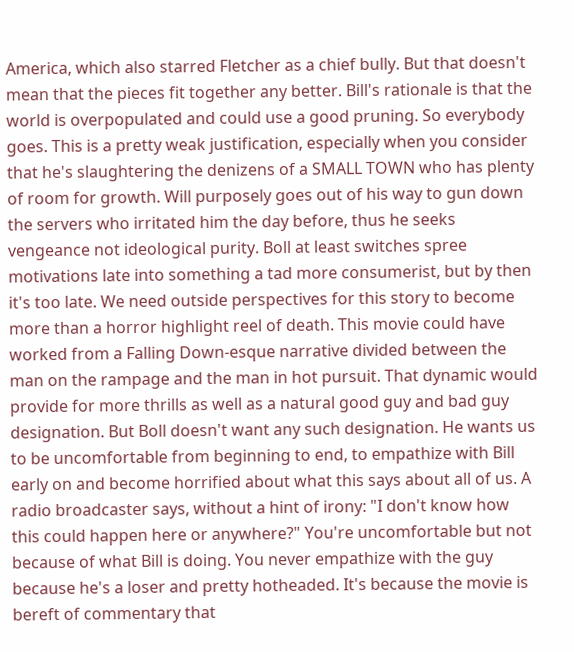America, which also starred Fletcher as a chief bully. But that doesn't mean that the pieces fit together any better. Bill's rationale is that the world is overpopulated and could use a good pruning. So everybody goes. This is a pretty weak justification, especially when you consider that he's slaughtering the denizens of a SMALL TOWN who has plenty of room for growth. Will purposely goes out of his way to gun down the servers who irritated him the day before, thus he seeks vengeance not ideological purity. Boll at least switches spree motivations late into something a tad more consumerist, but by then it's too late. We need outside perspectives for this story to become more than a horror highlight reel of death. This movie could have worked from a Falling Down-esque narrative divided between the man on the rampage and the man in hot pursuit. That dynamic would provide for more thrills as well as a natural good guy and bad guy designation. But Boll doesn't want any such designation. He wants us to be uncomfortable from beginning to end, to empathize with Bill early on and become horrified about what this says about all of us. A radio broadcaster says, without a hint of irony: "I don't know how this could happen here or anywhere?" You're uncomfortable but not because of what Bill is doing. You never empathize with the guy because he's a loser and pretty hotheaded. It's because the movie is bereft of commentary that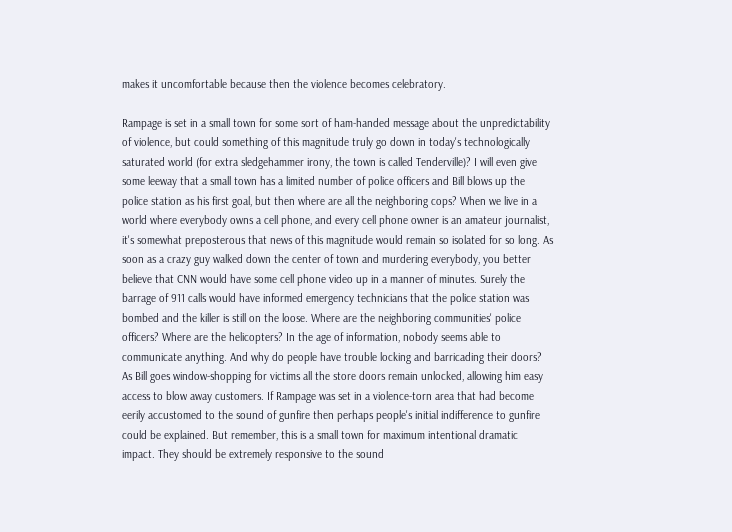makes it uncomfortable because then the violence becomes celebratory.

Rampage is set in a small town for some sort of ham-handed message about the unpredictability of violence, but could something of this magnitude truly go down in today's technologically saturated world (for extra sledgehammer irony, the town is called Tenderville)? I will even give some leeway that a small town has a limited number of police officers and Bill blows up the police station as his first goal, but then where are all the neighboring cops? When we live in a world where everybody owns a cell phone, and every cell phone owner is an amateur journalist, it's somewhat preposterous that news of this magnitude would remain so isolated for so long. As soon as a crazy guy walked down the center of town and murdering everybody, you better believe that CNN would have some cell phone video up in a manner of minutes. Surely the barrage of 911 calls would have informed emergency technicians that the police station was bombed and the killer is still on the loose. Where are the neighboring communities' police officers? Where are the helicopters? In the age of information, nobody seems able to communicate anything. And why do people have trouble locking and barricading their doors? As Bill goes window-shopping for victims all the store doors remain unlocked, allowing him easy access to blow away customers. If Rampage was set in a violence-torn area that had become eerily accustomed to the sound of gunfire then perhaps people's initial indifference to gunfire could be explained. But remember, this is a small town for maximum intentional dramatic impact. They should be extremely responsive to the sound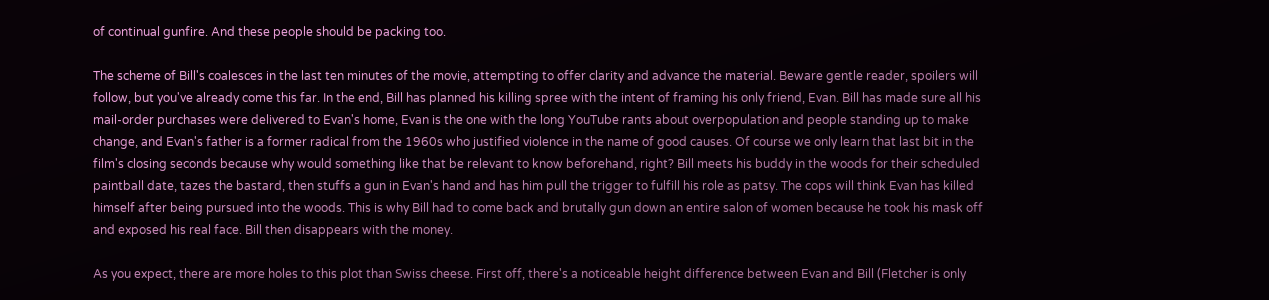of continual gunfire. And these people should be packing too.

The scheme of Bill's coalesces in the last ten minutes of the movie, attempting to offer clarity and advance the material. Beware gentle reader, spoilers will follow, but you've already come this far. In the end, Bill has planned his killing spree with the intent of framing his only friend, Evan. Bill has made sure all his mail-order purchases were delivered to Evan's home, Evan is the one with the long YouTube rants about overpopulation and people standing up to make change, and Evan's father is a former radical from the 1960s who justified violence in the name of good causes. Of course we only learn that last bit in the film's closing seconds because why would something like that be relevant to know beforehand, right? Bill meets his buddy in the woods for their scheduled paintball date, tazes the bastard, then stuffs a gun in Evan's hand and has him pull the trigger to fulfill his role as patsy. The cops will think Evan has killed himself after being pursued into the woods. This is why Bill had to come back and brutally gun down an entire salon of women because he took his mask off and exposed his real face. Bill then disappears with the money.

As you expect, there are more holes to this plot than Swiss cheese. First off, there's a noticeable height difference between Evan and Bill (Fletcher is only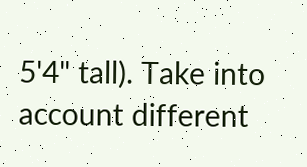5'4" tall). Take into account different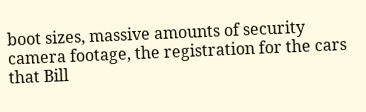boot sizes, massive amounts of security camera footage, the registration for the cars that Bill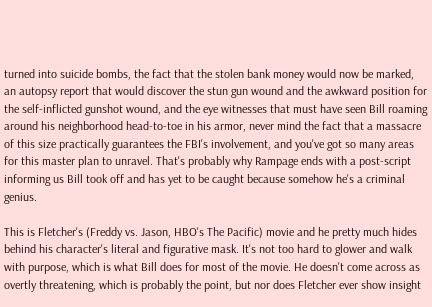turned into suicide bombs, the fact that the stolen bank money would now be marked, an autopsy report that would discover the stun gun wound and the awkward position for the self-inflicted gunshot wound, and the eye witnesses that must have seen Bill roaming around his neighborhood head-to-toe in his armor, never mind the fact that a massacre of this size practically guarantees the FBI's involvement, and you've got so many areas for this master plan to unravel. That's probably why Rampage ends with a post-script informing us Bill took off and has yet to be caught because somehow he's a criminal genius.

This is Fletcher's (Freddy vs. Jason, HBO's The Pacific) movie and he pretty much hides behind his character's literal and figurative mask. It's not too hard to glower and walk with purpose, which is what Bill does for most of the movie. He doesn't come across as overtly threatening, which is probably the point, but nor does Fletcher ever show insight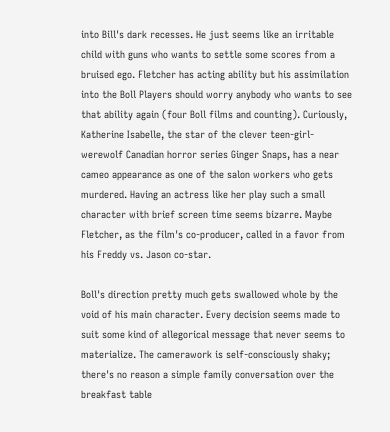into Bill's dark recesses. He just seems like an irritable child with guns who wants to settle some scores from a bruised ego. Fletcher has acting ability but his assimilation into the Boll Players should worry anybody who wants to see that ability again (four Boll films and counting). Curiously, Katherine Isabelle, the star of the clever teen-girl-werewolf Canadian horror series Ginger Snaps, has a near cameo appearance as one of the salon workers who gets murdered. Having an actress like her play such a small character with brief screen time seems bizarre. Maybe Fletcher, as the film's co-producer, called in a favor from his Freddy vs. Jason co-star.

Boll's direction pretty much gets swallowed whole by the void of his main character. Every decision seems made to suit some kind of allegorical message that never seems to materialize. The camerawork is self-consciously shaky; there's no reason a simple family conversation over the breakfast table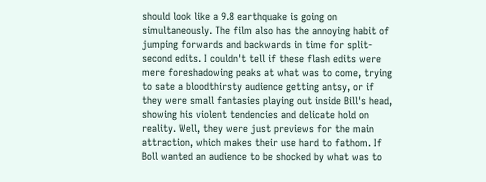should look like a 9.8 earthquake is going on simultaneously. The film also has the annoying habit of jumping forwards and backwards in time for split-second edits. I couldn't tell if these flash edits were mere foreshadowing peaks at what was to come, trying to sate a bloodthirsty audience getting antsy, or if they were small fantasies playing out inside Bill's head, showing his violent tendencies and delicate hold on reality. Well, they were just previews for the main attraction, which makes their use hard to fathom. If Boll wanted an audience to be shocked by what was to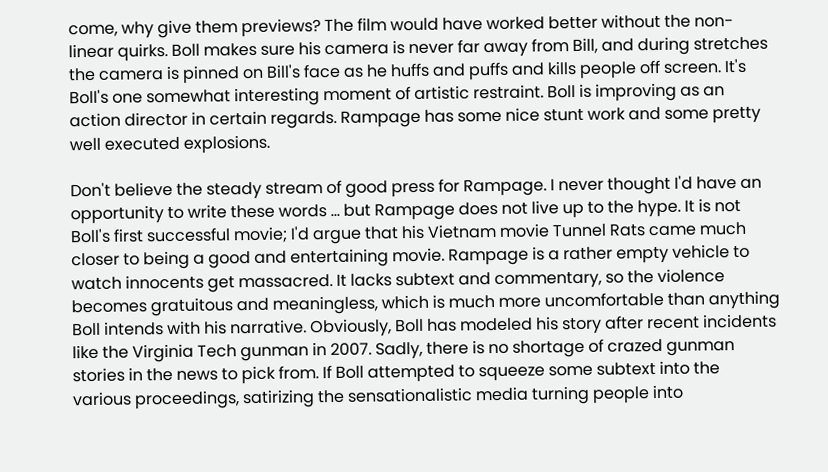come, why give them previews? The film would have worked better without the non-linear quirks. Boll makes sure his camera is never far away from Bill, and during stretches the camera is pinned on Bill's face as he huffs and puffs and kills people off screen. It's Boll's one somewhat interesting moment of artistic restraint. Boll is improving as an action director in certain regards. Rampage has some nice stunt work and some pretty well executed explosions.

Don't believe the steady stream of good press for Rampage. I never thought I'd have an opportunity to write these words ... but Rampage does not live up to the hype. It is not Boll's first successful movie; I'd argue that his Vietnam movie Tunnel Rats came much closer to being a good and entertaining movie. Rampage is a rather empty vehicle to watch innocents get massacred. It lacks subtext and commentary, so the violence becomes gratuitous and meaningless, which is much more uncomfortable than anything Boll intends with his narrative. Obviously, Boll has modeled his story after recent incidents like the Virginia Tech gunman in 2007. Sadly, there is no shortage of crazed gunman stories in the news to pick from. If Boll attempted to squeeze some subtext into the various proceedings, satirizing the sensationalistic media turning people into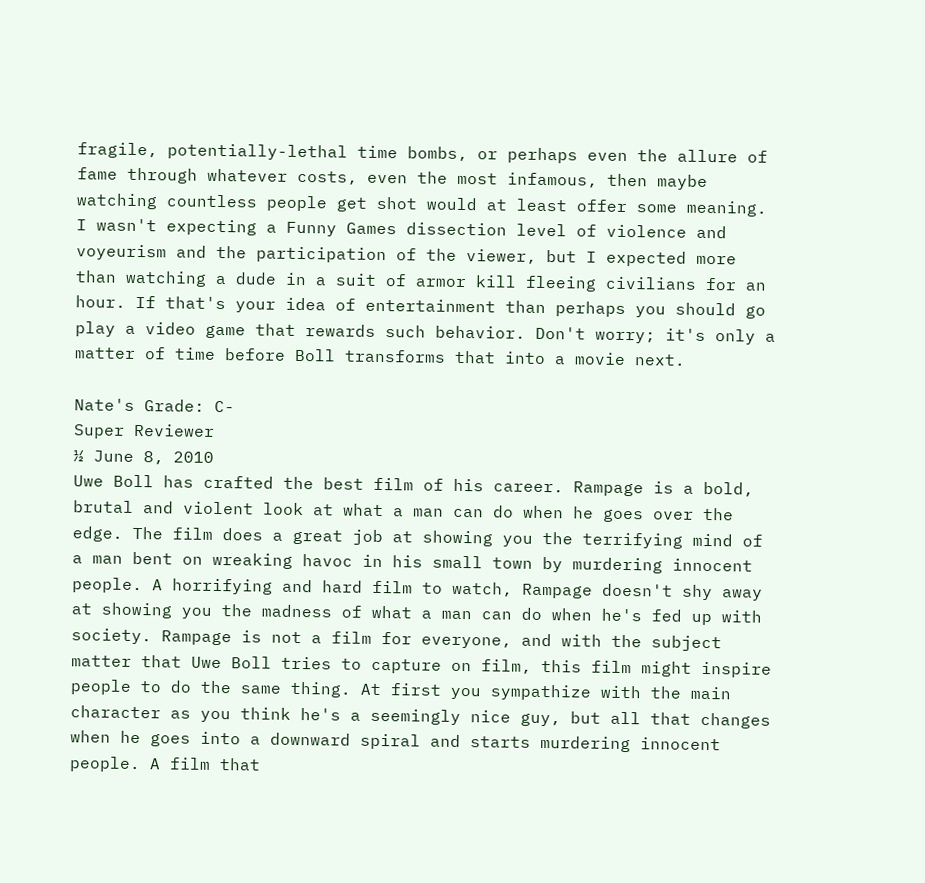fragile, potentially-lethal time bombs, or perhaps even the allure of fame through whatever costs, even the most infamous, then maybe watching countless people get shot would at least offer some meaning. I wasn't expecting a Funny Games dissection level of violence and voyeurism and the participation of the viewer, but I expected more than watching a dude in a suit of armor kill fleeing civilians for an hour. If that's your idea of entertainment than perhaps you should go play a video game that rewards such behavior. Don't worry; it's only a matter of time before Boll transforms that into a movie next.

Nate's Grade: C-
Super Reviewer
½ June 8, 2010
Uwe Boll has crafted the best film of his career. Rampage is a bold, brutal and violent look at what a man can do when he goes over the edge. The film does a great job at showing you the terrifying mind of a man bent on wreaking havoc in his small town by murdering innocent people. A horrifying and hard film to watch, Rampage doesn't shy away at showing you the madness of what a man can do when he's fed up with society. Rampage is not a film for everyone, and with the subject matter that Uwe Boll tries to capture on film, this film might inspire people to do the same thing. At first you sympathize with the main character as you think he's a seemingly nice guy, but all that changes when he goes into a downward spiral and starts murdering innocent people. A film that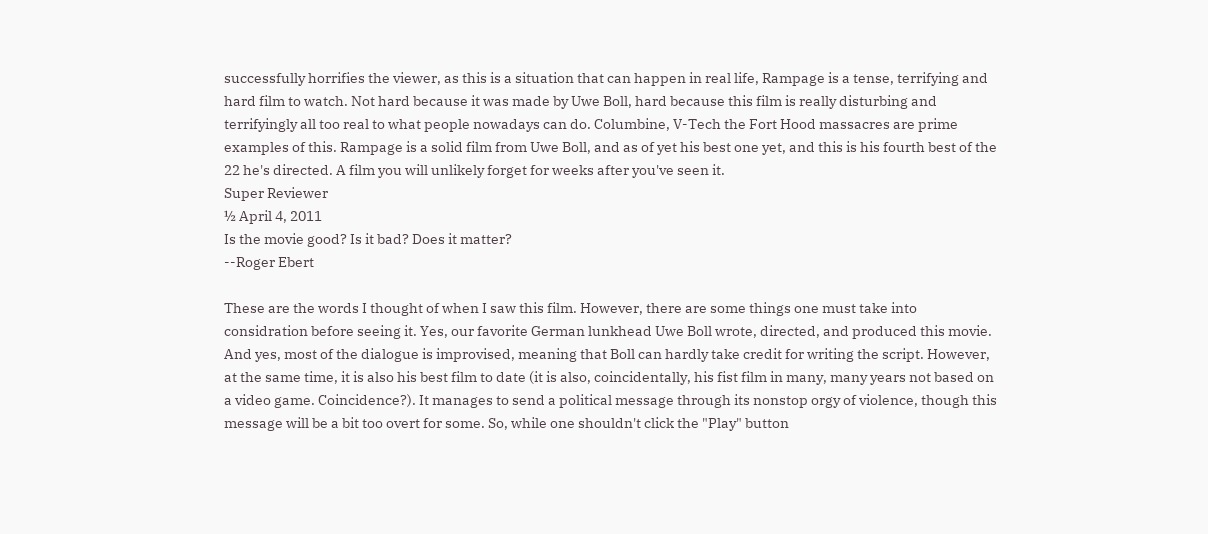successfully horrifies the viewer, as this is a situation that can happen in real life, Rampage is a tense, terrifying and hard film to watch. Not hard because it was made by Uwe Boll, hard because this film is really disturbing and terrifyingly all too real to what people nowadays can do. Columbine, V-Tech the Fort Hood massacres are prime examples of this. Rampage is a solid film from Uwe Boll, and as of yet his best one yet, and this is his fourth best of the 22 he's directed. A film you will unlikely forget for weeks after you've seen it.
Super Reviewer
½ April 4, 2011
Is the movie good? Is it bad? Does it matter?
--Roger Ebert

These are the words I thought of when I saw this film. However, there are some things one must take into considration before seeing it. Yes, our favorite German lunkhead Uwe Boll wrote, directed, and produced this movie. And yes, most of the dialogue is improvised, meaning that Boll can hardly take credit for writing the script. However, at the same time, it is also his best film to date (it is also, coincidentally, his fist film in many, many years not based on a video game. Coincidence?). It manages to send a political message through its nonstop orgy of violence, though this message will be a bit too overt for some. So, while one shouldn't click the "Play" button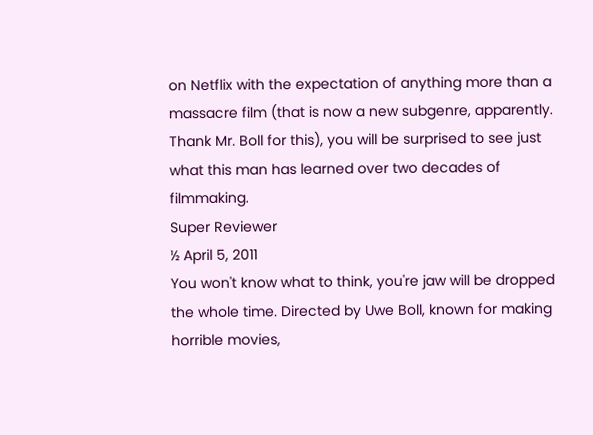on Netflix with the expectation of anything more than a massacre film (that is now a new subgenre, apparently. Thank Mr. Boll for this), you will be surprised to see just what this man has learned over two decades of filmmaking.
Super Reviewer
½ April 5, 2011
You won't know what to think, you're jaw will be dropped the whole time. Directed by Uwe Boll, known for making horrible movies,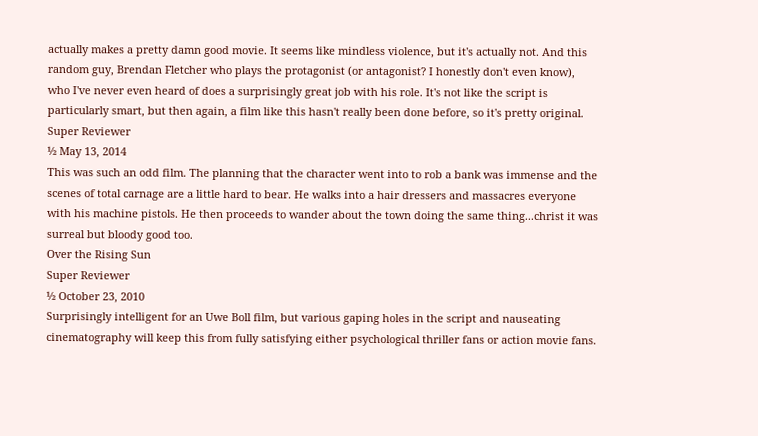actually makes a pretty damn good movie. It seems like mindless violence, but it's actually not. And this random guy, Brendan Fletcher who plays the protagonist (or antagonist? I honestly don't even know), who I've never even heard of does a surprisingly great job with his role. It's not like the script is particularly smart, but then again, a film like this hasn't really been done before, so it's pretty original.
Super Reviewer
½ May 13, 2014
This was such an odd film. The planning that the character went into to rob a bank was immense and the scenes of total carnage are a little hard to bear. He walks into a hair dressers and massacres everyone with his machine pistols. He then proceeds to wander about the town doing the same thing...christ it was surreal but bloody good too.
Over the Rising Sun
Super Reviewer
½ October 23, 2010
Surprisingly intelligent for an Uwe Boll film, but various gaping holes in the script and nauseating cinematography will keep this from fully satisfying either psychological thriller fans or action movie fans.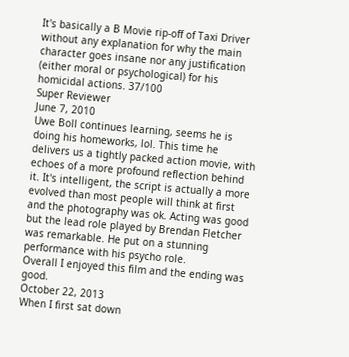It's basically a B Movie rip-off of Taxi Driver without any explanation for why the main character goes insane nor any justification (either moral or psychological) for his homicidal actions. 37/100
Super Reviewer
June 7, 2010
Uwe Boll continues learning, seems he is doing his homeworks, lol. This time he delivers us a tightly packed action movie, with echoes of a more profound reflection behind it. It's intelligent, the script is actually a more evolved than most people will think at first and the photography was ok. Acting was good but the lead role played by Brendan Fletcher was remarkable. He put on a stunning performance with his psycho role.
Overall I enjoyed this film and the ending was good.
October 22, 2013
When I first sat down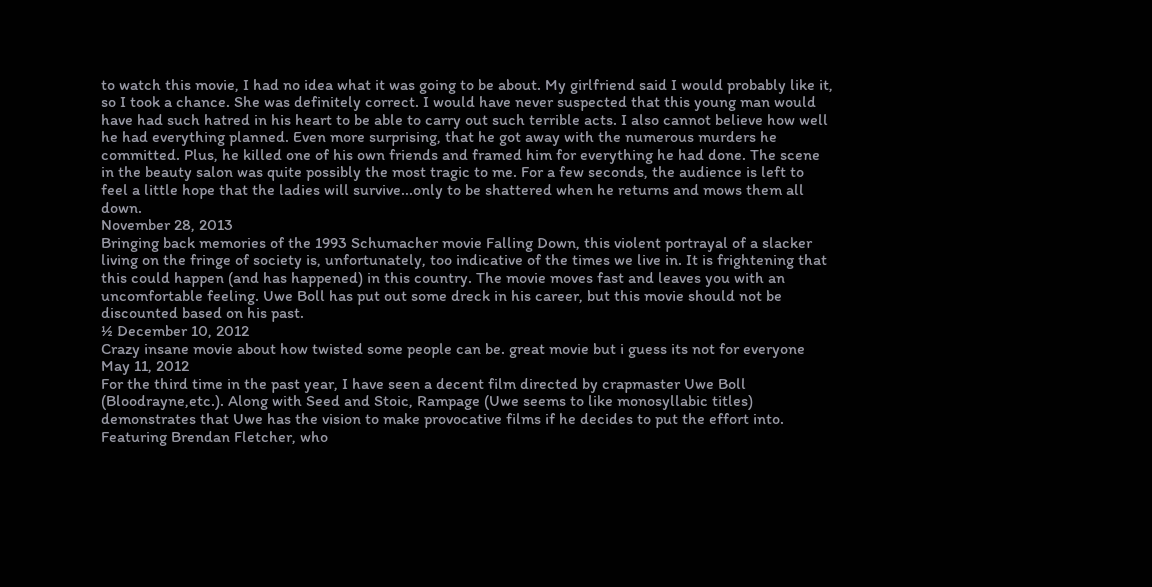to watch this movie, I had no idea what it was going to be about. My girlfriend said I would probably like it, so I took a chance. She was definitely correct. I would have never suspected that this young man would have had such hatred in his heart to be able to carry out such terrible acts. I also cannot believe how well he had everything planned. Even more surprising, that he got away with the numerous murders he committed. Plus, he killed one of his own friends and framed him for everything he had done. The scene in the beauty salon was quite possibly the most tragic to me. For a few seconds, the audience is left to feel a little hope that the ladies will survive...only to be shattered when he returns and mows them all down.
November 28, 2013
Bringing back memories of the 1993 Schumacher movie Falling Down, this violent portrayal of a slacker living on the fringe of society is, unfortunately, too indicative of the times we live in. It is frightening that this could happen (and has happened) in this country. The movie moves fast and leaves you with an uncomfortable feeling. Uwe Boll has put out some dreck in his career, but this movie should not be discounted based on his past.
½ December 10, 2012
Crazy insane movie about how twisted some people can be. great movie but i guess its not for everyone
May 11, 2012
For the third time in the past year, I have seen a decent film directed by crapmaster Uwe Boll (Bloodrayne,etc.). Along with Seed and Stoic, Rampage (Uwe seems to like monosyllabic titles) demonstrates that Uwe has the vision to make provocative films if he decides to put the effort into. Featuring Brendan Fletcher, who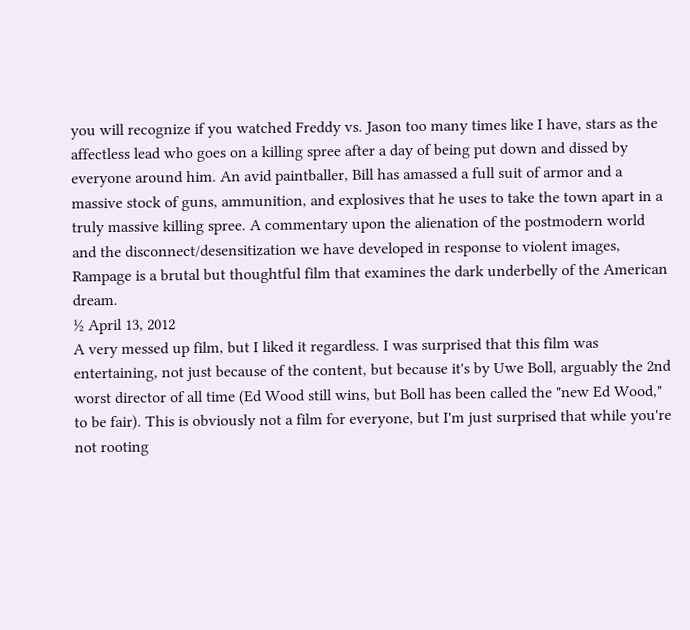you will recognize if you watched Freddy vs. Jason too many times like I have, stars as the affectless lead who goes on a killing spree after a day of being put down and dissed by everyone around him. An avid paintballer, Bill has amassed a full suit of armor and a massive stock of guns, ammunition, and explosives that he uses to take the town apart in a truly massive killing spree. A commentary upon the alienation of the postmodern world and the disconnect/desensitization we have developed in response to violent images, Rampage is a brutal but thoughtful film that examines the dark underbelly of the American dream.
½ April 13, 2012
A very messed up film, but I liked it regardless. I was surprised that this film was entertaining, not just because of the content, but because it's by Uwe Boll, arguably the 2nd worst director of all time (Ed Wood still wins, but Boll has been called the "new Ed Wood," to be fair). This is obviously not a film for everyone, but I'm just surprised that while you're not rooting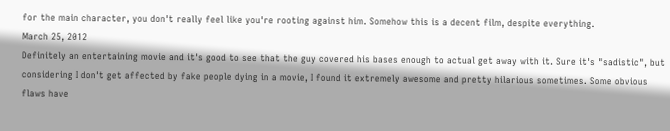for the main character, you don't really feel like you're rooting against him. Somehow this is a decent film, despite everything.
March 25, 2012
Definitely an entertaining movie and it's good to see that the guy covered his bases enough to actual get away with it. Sure it's "sadistic", but considering I don't get affected by fake people dying in a movie, I found it extremely awesome and pretty hilarious sometimes. Some obvious flaws have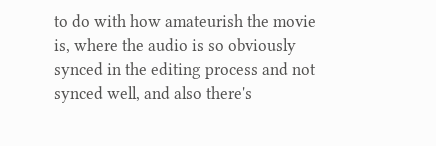to do with how amateurish the movie is, where the audio is so obviously synced in the editing process and not synced well, and also there's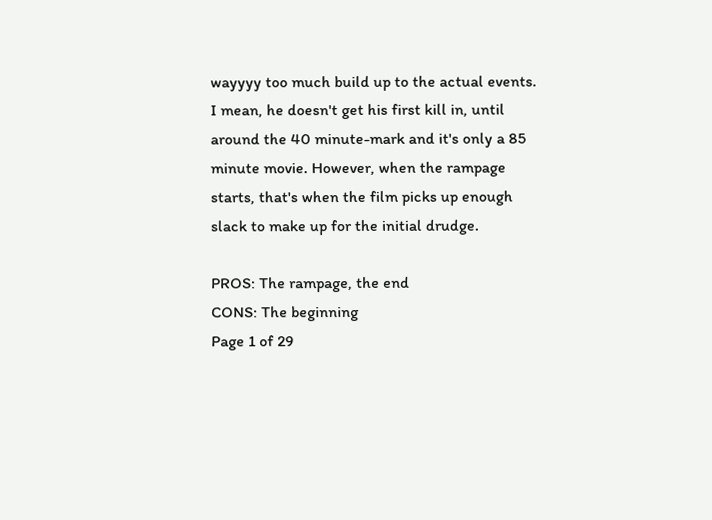wayyyy too much build up to the actual events. I mean, he doesn't get his first kill in, until around the 40 minute-mark and it's only a 85 minute movie. However, when the rampage starts, that's when the film picks up enough slack to make up for the initial drudge.

PROS: The rampage, the end
CONS: The beginning
Page 1 of 29